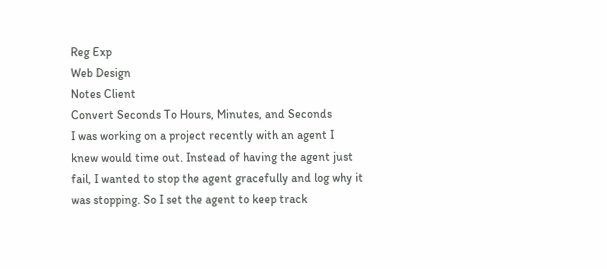Reg Exp
Web Design
Notes Client
Convert Seconds To Hours, Minutes, and Seconds
I was working on a project recently with an agent I knew would time out. Instead of having the agent just fail, I wanted to stop the agent gracefully and log why it was stopping. So I set the agent to keep track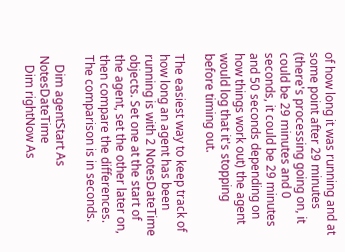of how long it was running and at some point after 29 minutes (there's processing going on, it could be 29 minutes and 0 seconds, it could be 29 minutes and 50 seconds depending on how things work out) the agent would log that it's stopping before timing out.

The easiest way to keep track of how long an agent has been running is with 2 NotesDateTime objects. Set one at the start of the agent, set the other later on, then compare the differences. The comparison is in seconds.

   Dim agentStart As NotesDateTime
   Dim rightNow As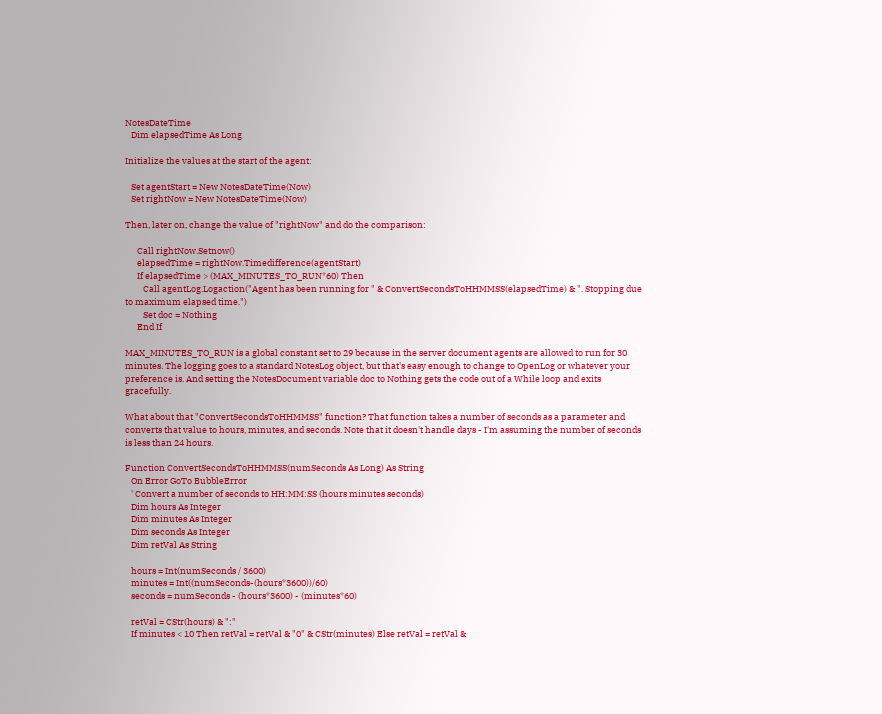NotesDateTime
   Dim elapsedTime As Long

Initialize the values at the start of the agent:

   Set agentStart = New NotesDateTime(Now)
   Set rightNow = New NotesDateTime(Now)

Then, later on, change the value of "rightNow" and do the comparison:

      Call rightNow.Setnow()
      elapsedTime = rightNow.Timedifference(agentStart)
      If elapsedTime > (MAX_MINUTES_TO_RUN*60) Then
         Call agentLog.Logaction("Agent has been running for " & ConvertSecondsToHHMMSS(elapsedTime) & ". Stopping due to maximum elapsed time.")
         Set doc = Nothing
      End If

MAX_MINUTES_TO_RUN is a global constant set to 29 because in the server document agents are allowed to run for 30 minutes. The logging goes to a standard NotesLog object, but that's easy enough to change to OpenLog or whatever your preference is. And setting the NotesDocument variable doc to Nothing gets the code out of a While loop and exits gracefully.

What about that "ConvertSecondsToHHMMSS" function? That function takes a number of seconds as a parameter and converts that value to hours, minutes, and seconds. Note that it doesn't handle days - I'm assuming the number of seconds is less than 24 hours.

Function ConvertSecondsToHHMMSS(numSeconds As Long) As String
   On Error GoTo BubbleError
   ' Convert a number of seconds to HH:MM:SS (hours minutes seconds)
   Dim hours As Integer
   Dim minutes As Integer
   Dim seconds As Integer
   Dim retVal As String

   hours = Int(numSeconds / 3600)
   minutes = Int((numSeconds-(hours*3600))/60)
   seconds = numSeconds - (hours*3600) - (minutes*60)

   retVal = CStr(hours) & ":"
   If minutes < 10 Then retVal = retVal & "0" & CStr(minutes) Else retVal = retVal &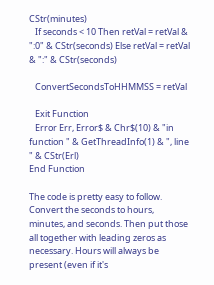CStr(minutes)
   If seconds < 10 Then retVal = retVal & ":0" & CStr(seconds) Else retVal = retVal & ":" & CStr(seconds)

   ConvertSecondsToHHMMSS = retVal

   Exit Function
   Error Err, Error$ & Chr$(10) & "in function " & GetThreadInfo(1) & ", line " & CStr(Erl)
End Function

The code is pretty easy to follow. Convert the seconds to hours, minutes, and seconds. Then put those all together with leading zeros as necessary. Hours will always be present (even if it's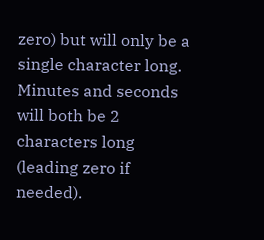zero) but will only be a single character long. Minutes and seconds will both be 2 characters long (leading zero if needed).